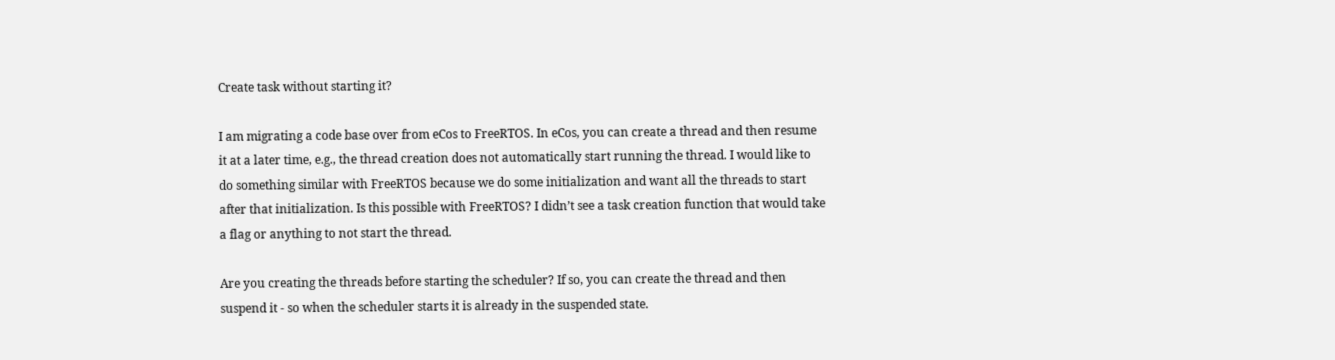Create task without starting it?

I am migrating a code base over from eCos to FreeRTOS. In eCos, you can create a thread and then resume it at a later time, e.g., the thread creation does not automatically start running the thread. I would like to do something similar with FreeRTOS because we do some initialization and want all the threads to start after that initialization. Is this possible with FreeRTOS? I didn’t see a task creation function that would take a flag or anything to not start the thread.

Are you creating the threads before starting the scheduler? If so, you can create the thread and then suspend it - so when the scheduler starts it is already in the suspended state.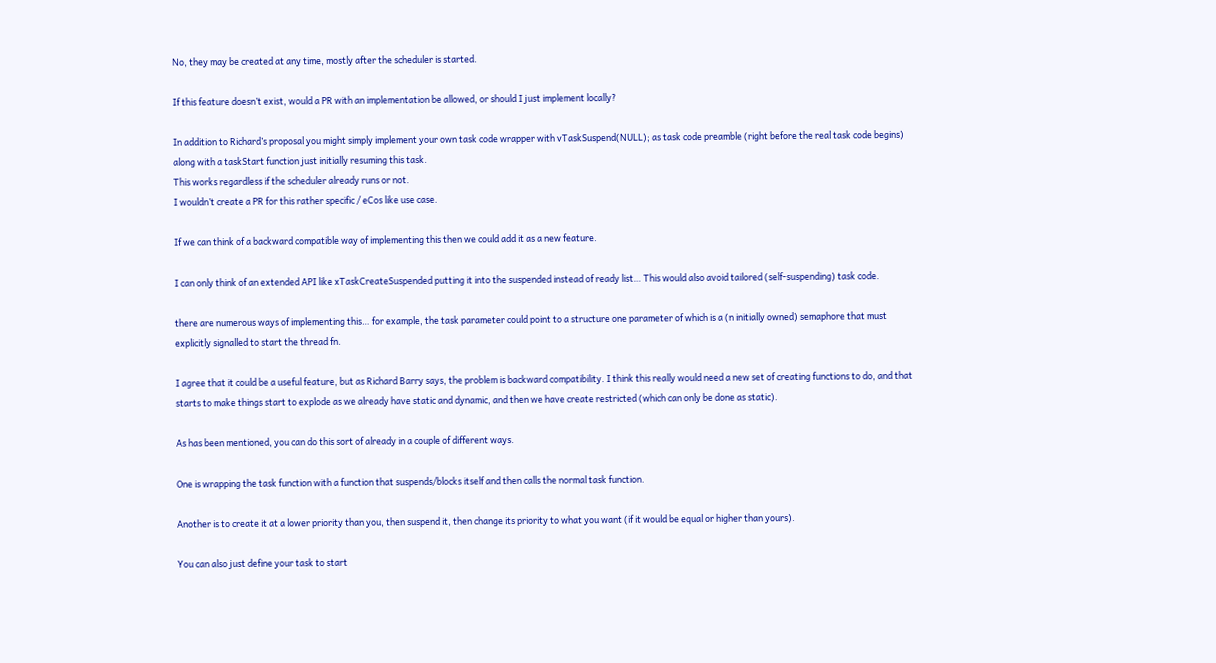No, they may be created at any time, mostly after the scheduler is started.

If this feature doesn’t exist, would a PR with an implementation be allowed, or should I just implement locally?

In addition to Richard’s proposal you might simply implement your own task code wrapper with vTaskSuspend(NULL); as task code preamble (right before the real task code begins) along with a taskStart function just initially resuming this task.
This works regardless if the scheduler already runs or not.
I wouldn’t create a PR for this rather specific / eCos like use case.

If we can think of a backward compatible way of implementing this then we could add it as a new feature.

I can only think of an extended API like xTaskCreateSuspended putting it into the suspended instead of ready list… This would also avoid tailored (self-suspending) task code.

there are numerous ways of implementing this… for example, the task parameter could point to a structure one parameter of which is a (n initially owned) semaphore that must explicitly signalled to start the thread fn.

I agree that it could be a useful feature, but as Richard Barry says, the problem is backward compatibility. I think this really would need a new set of creating functions to do, and that starts to make things start to explode as we already have static and dynamic, and then we have create restricted (which can only be done as static).

As has been mentioned, you can do this sort of already in a couple of different ways.

One is wrapping the task function with a function that suspends/blocks itself and then calls the normal task function.

Another is to create it at a lower priority than you, then suspend it, then change its priority to what you want (if it would be equal or higher than yours).

You can also just define your task to start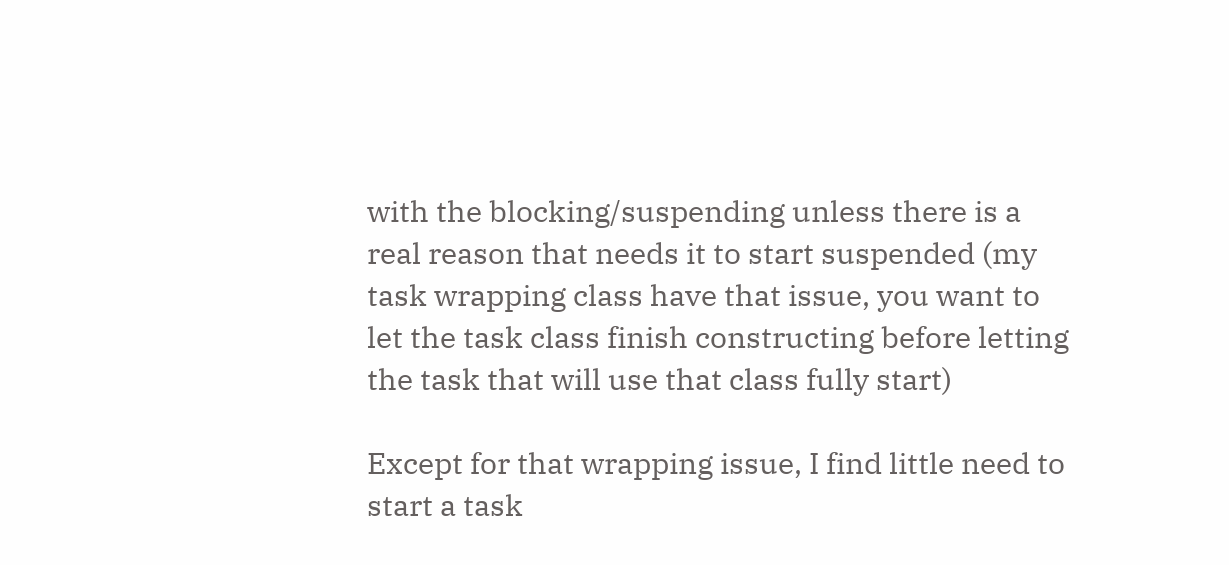with the blocking/suspending unless there is a real reason that needs it to start suspended (my task wrapping class have that issue, you want to let the task class finish constructing before letting the task that will use that class fully start)

Except for that wrapping issue, I find little need to start a task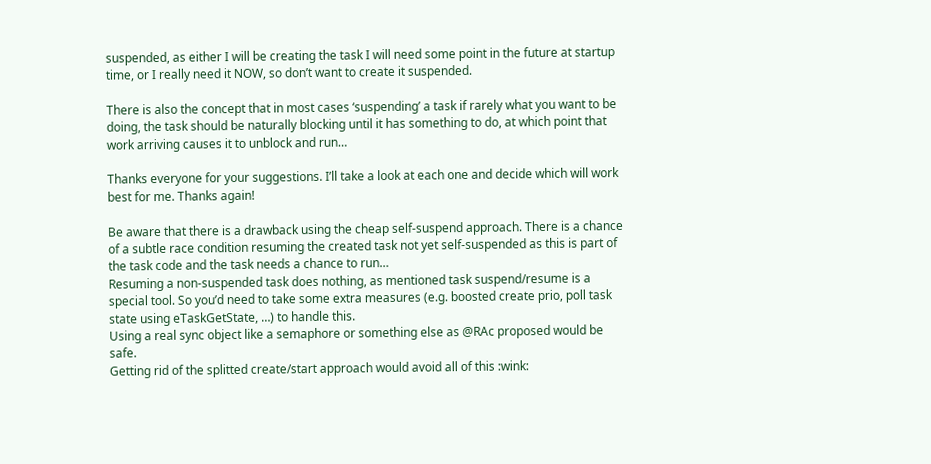suspended, as either I will be creating the task I will need some point in the future at startup time, or I really need it NOW, so don’t want to create it suspended.

There is also the concept that in most cases ‘suspending’ a task if rarely what you want to be doing, the task should be naturally blocking until it has something to do, at which point that work arriving causes it to unblock and run…

Thanks everyone for your suggestions. I’ll take a look at each one and decide which will work best for me. Thanks again!

Be aware that there is a drawback using the cheap self-suspend approach. There is a chance of a subtle race condition resuming the created task not yet self-suspended as this is part of the task code and the task needs a chance to run…
Resuming a non-suspended task does nothing, as mentioned task suspend/resume is a special tool. So you’d need to take some extra measures (e.g. boosted create prio, poll task state using eTaskGetState, …) to handle this.
Using a real sync object like a semaphore or something else as @RAc proposed would be safe.
Getting rid of the splitted create/start approach would avoid all of this :wink: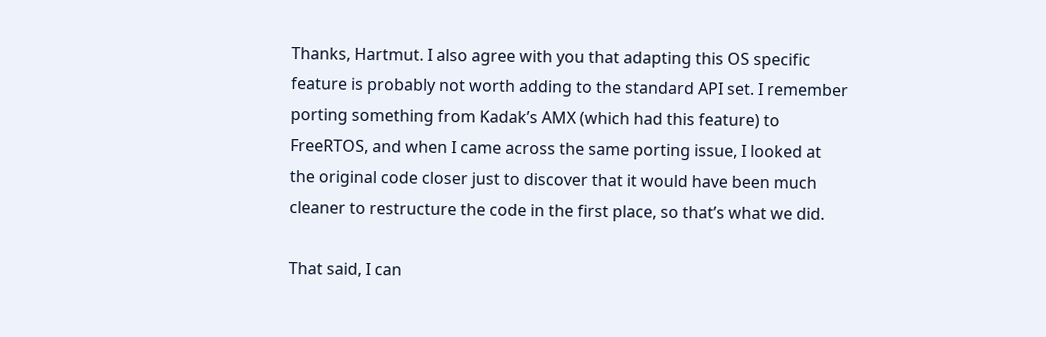Thanks, Hartmut. I also agree with you that adapting this OS specific feature is probably not worth adding to the standard API set. I remember porting something from Kadak’s AMX (which had this feature) to FreeRTOS, and when I came across the same porting issue, I looked at the original code closer just to discover that it would have been much cleaner to restructure the code in the first place, so that’s what we did.

That said, I can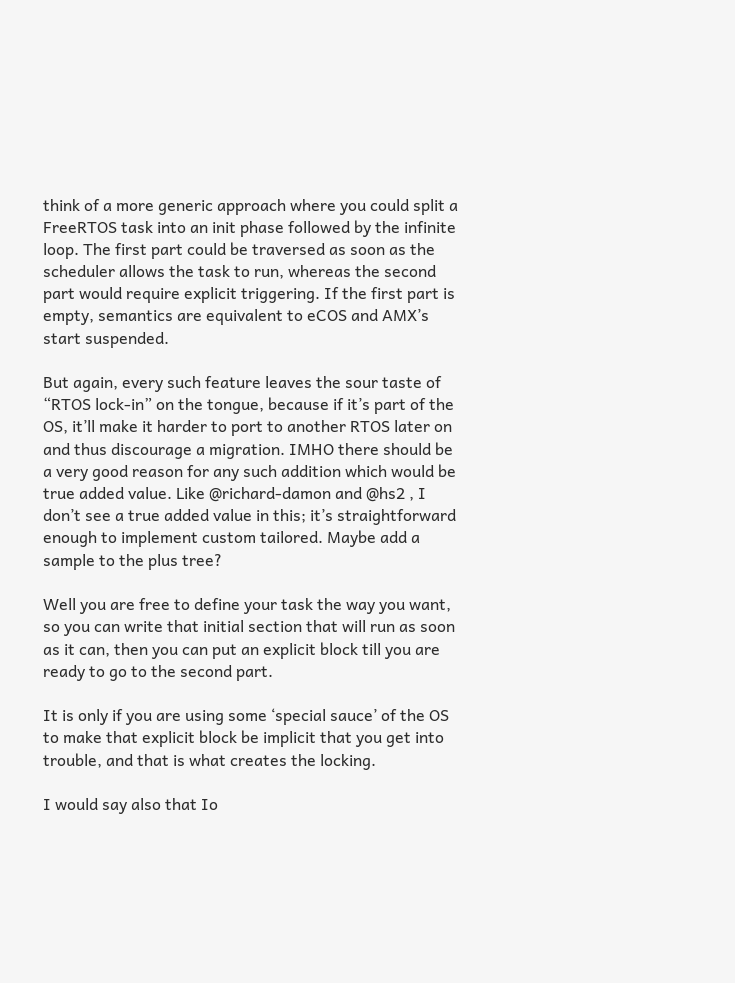think of a more generic approach where you could split a FreeRTOS task into an init phase followed by the infinite loop. The first part could be traversed as soon as the scheduler allows the task to run, whereas the second part would require explicit triggering. If the first part is empty, semantics are equivalent to eCOS and AMX’s start suspended.

But again, every such feature leaves the sour taste of “RTOS lock-in” on the tongue, because if it’s part of the OS, it’ll make it harder to port to another RTOS later on and thus discourage a migration. IMHO there should be a very good reason for any such addition which would be true added value. Like @richard-damon and @hs2 , I don’t see a true added value in this; it’s straightforward enough to implement custom tailored. Maybe add a sample to the plus tree?

Well you are free to define your task the way you want, so you can write that initial section that will run as soon as it can, then you can put an explicit block till you are ready to go to the second part.

It is only if you are using some ‘special sauce’ of the OS to make that explicit block be implicit that you get into trouble, and that is what creates the locking.

I would say also that Io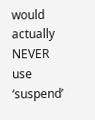would actually NEVER use ‘suspend’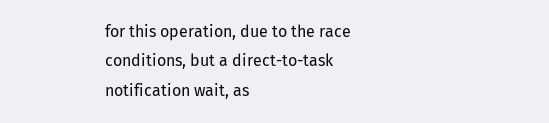for this operation, due to the race conditions, but a direct-to-task notification wait, as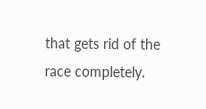that gets rid of the race completely.